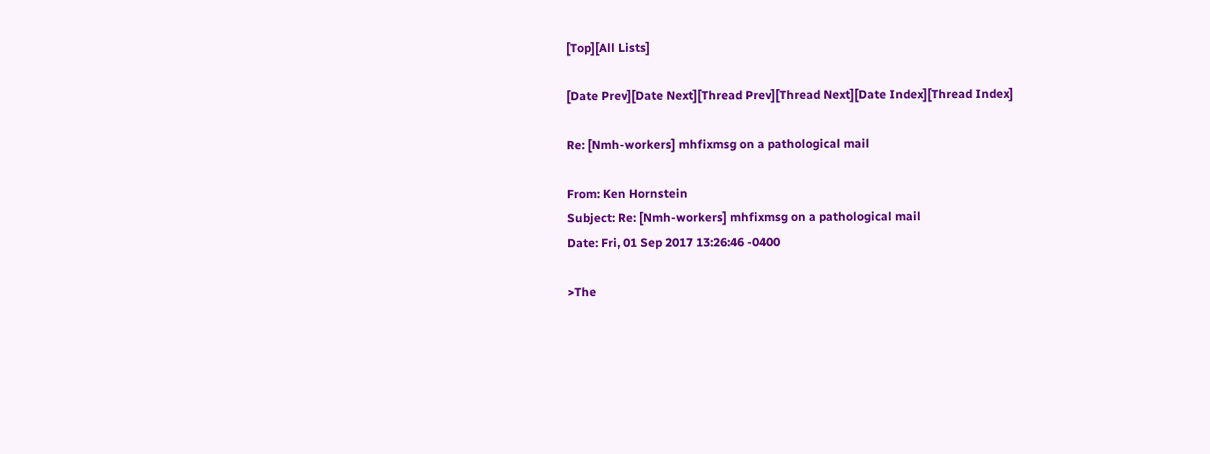[Top][All Lists]

[Date Prev][Date Next][Thread Prev][Thread Next][Date Index][Thread Index]

Re: [Nmh-workers] mhfixmsg on a pathological mail

From: Ken Hornstein
Subject: Re: [Nmh-workers] mhfixmsg on a pathological mail
Date: Fri, 01 Sep 2017 13:26:46 -0400

>The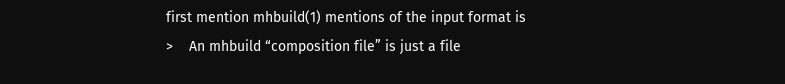first mention mhbuild(1) mentions of the input format is
>    An mhbuild “composition file” is just a file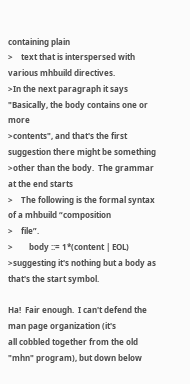containing plain
>    text that is interspersed with various mhbuild directives.
>In the next paragraph it says "Basically, the body contains one or more
>contents", and that's the first suggestion there might be something
>other than the body.  The grammar at the end starts
>    The following is the formal syntax of a mhbuild “composition
>    file”.
>        body ::= 1*(content | EOL)
>suggesting it's nothing but a body as that's the start symbol.

Ha!  Fair enough.  I can't defend the man page organization (it's
all cobbled together from the old "mhn" program), but down below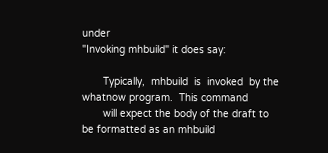under
"Invoking mhbuild" it does say:

       Typically,  mhbuild  is  invoked  by the whatnow program.  This command
       will expect the body of the draft to be formatted as an mhbuild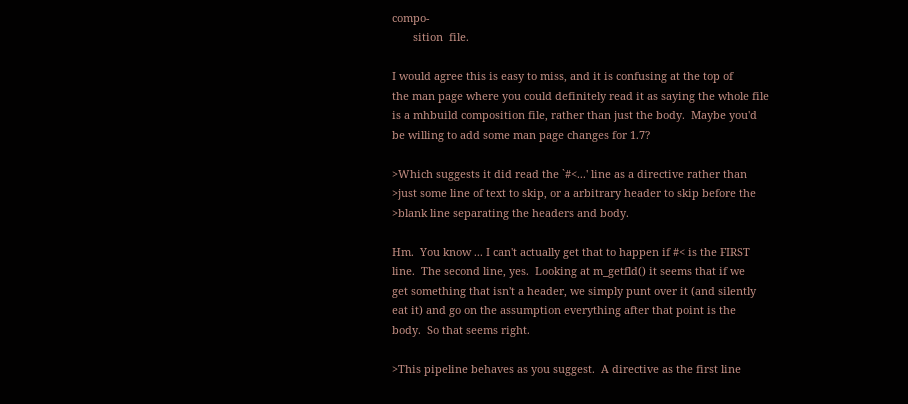compo-
       sition  file.

I would agree this is easy to miss, and it is confusing at the top of
the man page where you could definitely read it as saying the whole file
is a mhbuild composition file, rather than just the body.  Maybe you'd
be willing to add some man page changes for 1.7?

>Which suggests it did read the `#<...' line as a directive rather than
>just some line of text to skip, or a arbitrary header to skip before the
>blank line separating the headers and body.

Hm.  You know ... I can't actually get that to happen if #< is the FIRST
line.  The second line, yes.  Looking at m_getfld() it seems that if we
get something that isn't a header, we simply punt over it (and silently
eat it) and go on the assumption everything after that point is the
body.  So that seems right.

>This pipeline behaves as you suggest.  A directive as the first line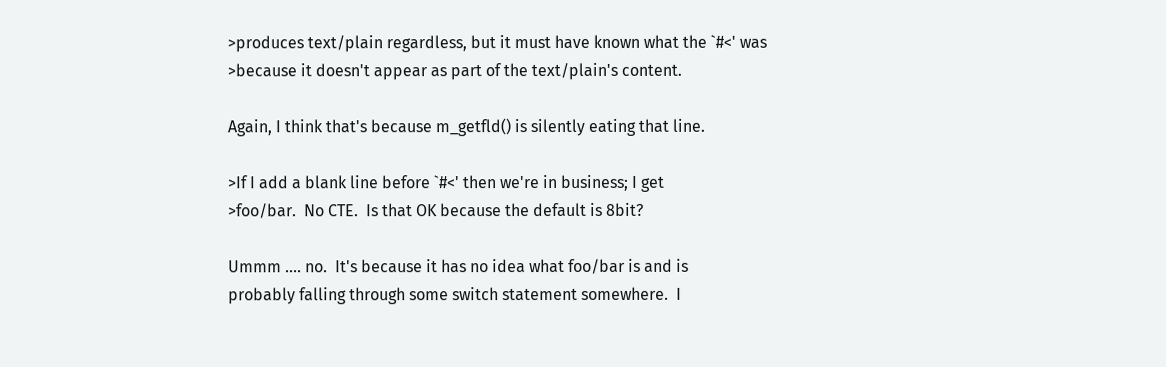>produces text/plain regardless, but it must have known what the `#<' was
>because it doesn't appear as part of the text/plain's content.

Again, I think that's because m_getfld() is silently eating that line.

>If I add a blank line before `#<' then we're in business; I get
>foo/bar.  No CTE.  Is that OK because the default is 8bit?

Ummm .... no.  It's because it has no idea what foo/bar is and is
probably falling through some switch statement somewhere.  I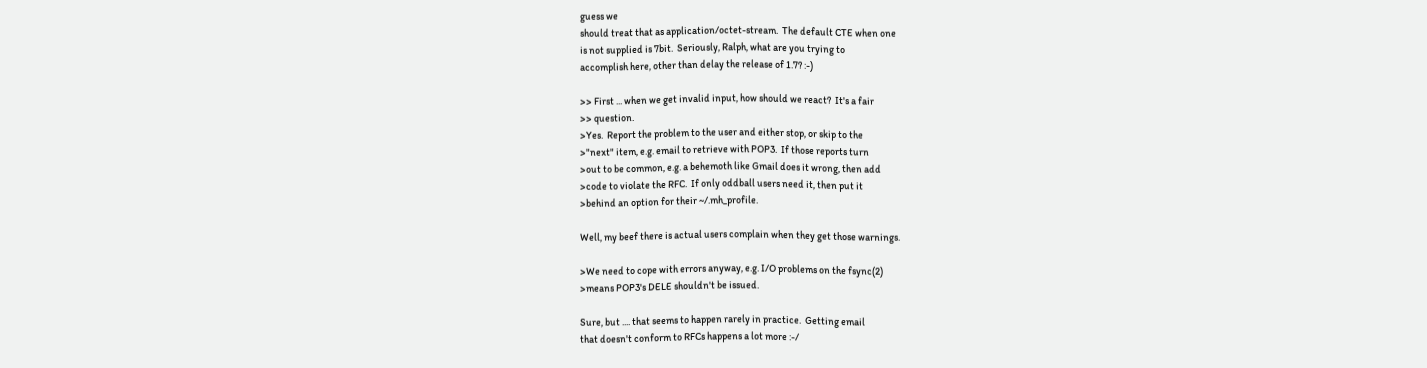guess we
should treat that as application/octet-stream.  The default CTE when one
is not supplied is 7bit.  Seriously, Ralph, what are you trying to
accomplish here, other than delay the release of 1.7? :-)

>> First ... when we get invalid input, how should we react?  It's a fair
>> question.
>Yes.  Report the problem to the user and either stop, or skip to the
>"next" item, e.g. email to retrieve with POP3.  If those reports turn
>out to be common, e.g. a behemoth like Gmail does it wrong, then add
>code to violate the RFC.  If only oddball users need it, then put it
>behind an option for their ~/.mh_profile.

Well, my beef there is actual users complain when they get those warnings.

>We need to cope with errors anyway, e.g. I/O problems on the fsync(2)
>means POP3's DELE shouldn't be issued.

Sure, but .... that seems to happen rarely in practice.  Getting email
that doesn't conform to RFCs happens a lot more :-/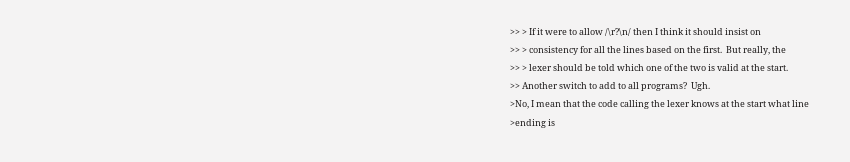>> > If it were to allow /\r?\n/ then I think it should insist on
>> > consistency for all the lines based on the first.  But really, the
>> > lexer should be told which one of the two is valid at the start.
>> Another switch to add to all programs?  Ugh.
>No, I mean that the code calling the lexer knows at the start what line
>ending is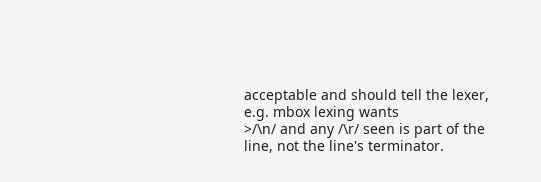acceptable and should tell the lexer, e.g. mbox lexing wants
>/\n/ and any /\r/ seen is part of the line, not the line's terminator.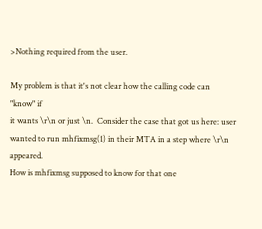>Nothing required from the user.

My problem is that it's not clear how the calling code can "know" if
it wants \r\n or just \n.  Consider the case that got us here: user
wanted to run mhfixmsg(1) in their MTA in a step where \r\n appeared.
How is mhfixmsg supposed to know for that one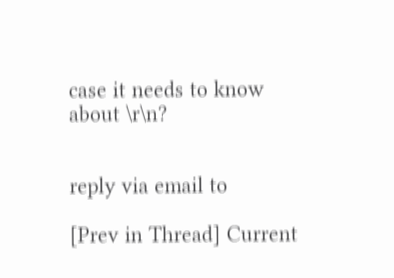case it needs to know
about \r\n?


reply via email to

[Prev in Thread] Current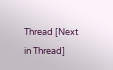Thread [Next in Thread]